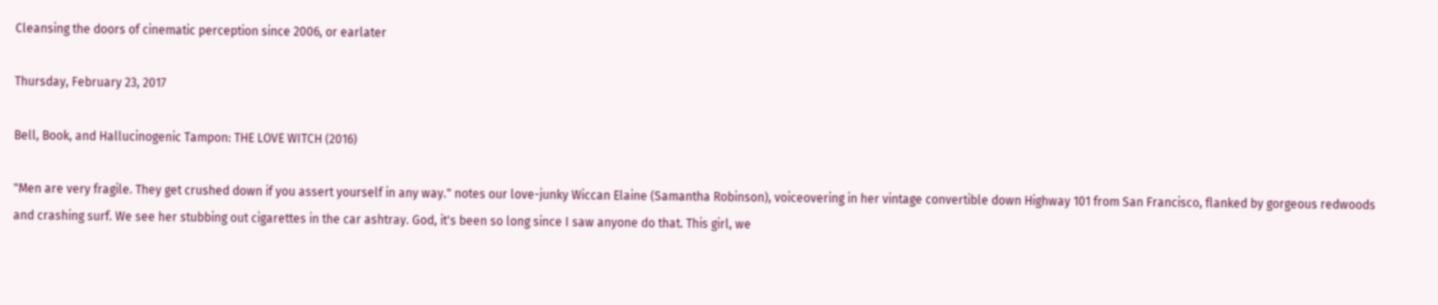Cleansing the doors of cinematic perception since 2006, or earlater

Thursday, February 23, 2017

Bell, Book, and Hallucinogenic Tampon: THE LOVE WITCH (2016)

"Men are very fragile. They get crushed down if you assert yourself in any way." notes our love-junky Wiccan Elaine (Samantha Robinson), voiceovering in her vintage convertible down Highway 101 from San Francisco, flanked by gorgeous redwoods and crashing surf. We see her stubbing out cigarettes in the car ashtray. God, it's been so long since I saw anyone do that. This girl, we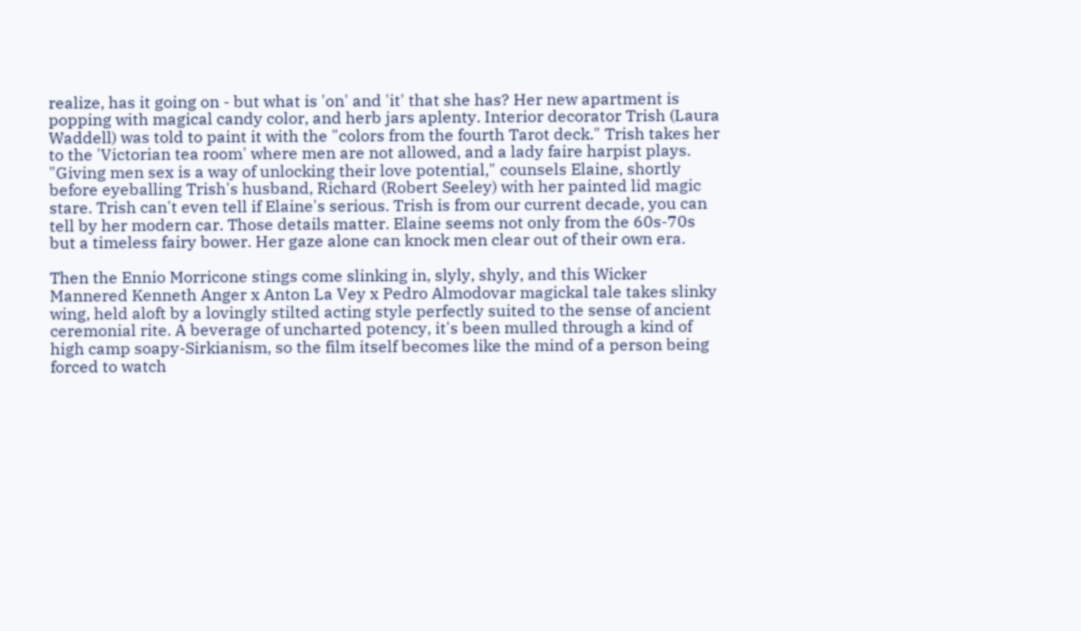realize, has it going on - but what is 'on' and 'it' that she has? Her new apartment is popping with magical candy color, and herb jars aplenty. Interior decorator Trish (Laura Waddell) was told to paint it with the "colors from the fourth Tarot deck." Trish takes her to the 'Victorian tea room' where men are not allowed, and a lady faire harpist plays. "Giving men sex is a way of unlocking their love potential," counsels Elaine, shortly before eyeballing Trish's husband, Richard (Robert Seeley) with her painted lid magic stare. Trish can't even tell if Elaine's serious. Trish is from our current decade, you can tell by her modern car. Those details matter. Elaine seems not only from the 60s-70s but a timeless fairy bower. Her gaze alone can knock men clear out of their own era.

Then the Ennio Morricone stings come slinking in, slyly, shyly, and this Wicker Mannered Kenneth Anger x Anton La Vey x Pedro Almodovar magickal tale takes slinky wing, held aloft by a lovingly stilted acting style perfectly suited to the sense of ancient ceremonial rite. A beverage of uncharted potency, it's been mulled through a kind of high camp soapy-Sirkianism, so the film itself becomes like the mind of a person being forced to watch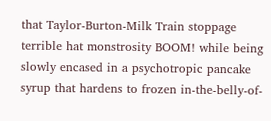that Taylor-Burton-Milk Train stoppage terrible hat monstrosity BOOM! while being slowly encased in a psychotropic pancake syrup that hardens to frozen in-the-belly-of-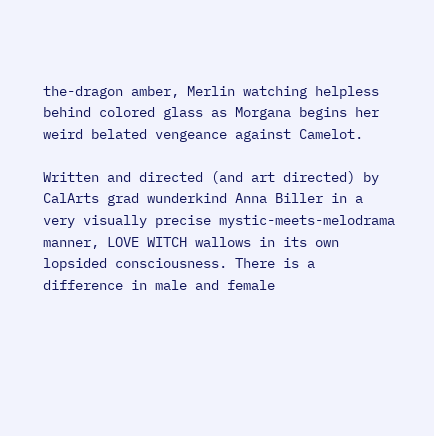the-dragon amber, Merlin watching helpless behind colored glass as Morgana begins her weird belated vengeance against Camelot.

Written and directed (and art directed) by CalArts grad wunderkind Anna Biller in a very visually precise mystic-meets-melodrama manner, LOVE WITCH wallows in its own lopsided consciousness. There is a difference in male and female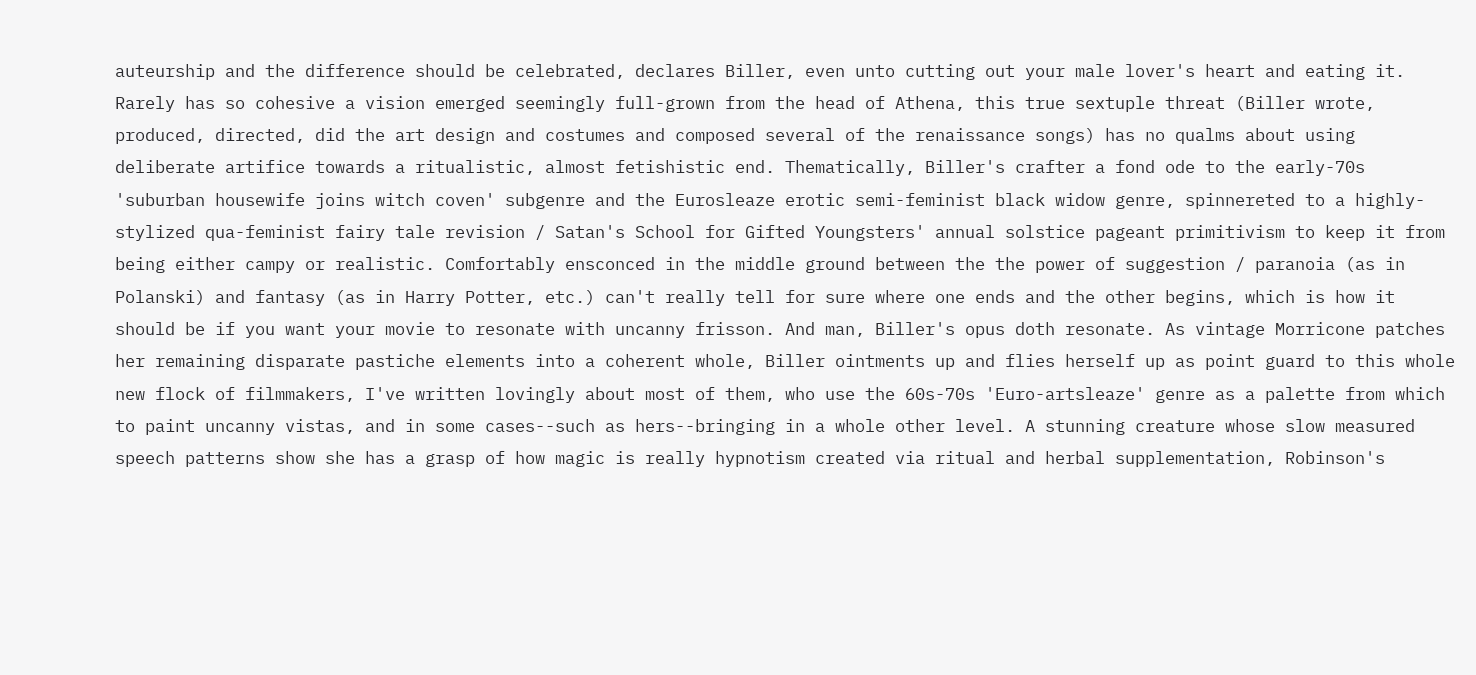auteurship and the difference should be celebrated, declares Biller, even unto cutting out your male lover's heart and eating it. Rarely has so cohesive a vision emerged seemingly full-grown from the head of Athena, this true sextuple threat (Biller wrote, produced, directed, did the art design and costumes and composed several of the renaissance songs) has no qualms about using deliberate artifice towards a ritualistic, almost fetishistic end. Thematically, Biller's crafter a fond ode to the early-70s 'suburban housewife joins witch coven' subgenre and the Eurosleaze erotic semi-feminist black widow genre, spinnereted to a highly-stylized qua-feminist fairy tale revision / Satan's School for Gifted Youngsters' annual solstice pageant primitivism to keep it from being either campy or realistic. Comfortably ensconced in the middle ground between the the power of suggestion / paranoia (as in Polanski) and fantasy (as in Harry Potter, etc.) can't really tell for sure where one ends and the other begins, which is how it should be if you want your movie to resonate with uncanny frisson. And man, Biller's opus doth resonate. As vintage Morricone patches her remaining disparate pastiche elements into a coherent whole, Biller ointments up and flies herself up as point guard to this whole new flock of filmmakers, I've written lovingly about most of them, who use the 60s-70s 'Euro-artsleaze' genre as a palette from which to paint uncanny vistas, and in some cases--such as hers--bringing in a whole other level. A stunning creature whose slow measured speech patterns show she has a grasp of how magic is really hypnotism created via ritual and herbal supplementation, Robinson's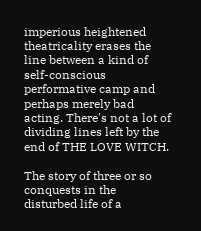imperious heightened theatricality erases the line between a kind of self-conscious performative camp and perhaps merely bad acting. There's not a lot of dividing lines left by the end of THE LOVE WITCH.

The story of three or so conquests in the disturbed life of a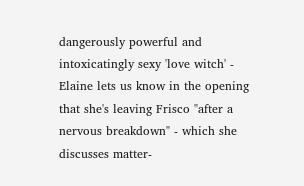dangerously powerful and intoxicatingly sexy 'love witch' - Elaine lets us know in the opening that she's leaving Frisco "after a nervous breakdown" - which she discusses matter-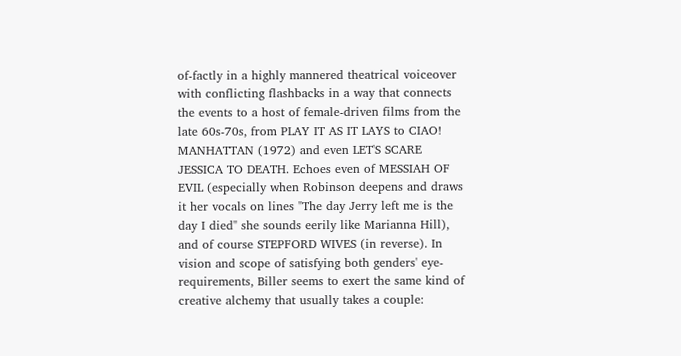of-factly in a highly mannered theatrical voiceover with conflicting flashbacks in a way that connects the events to a host of female-driven films from the late 60s-70s, from PLAY IT AS IT LAYS to CIAO! MANHATTAN (1972) and even LET'S SCARE JESSICA TO DEATH. Echoes even of MESSIAH OF EVIL (especially when Robinson deepens and draws it her vocals on lines "The day Jerry left me is the day I died" she sounds eerily like Marianna Hill), and of course STEPFORD WIVES (in reverse). In vision and scope of satisfying both genders' eye-requirements, Biller seems to exert the same kind of creative alchemy that usually takes a couple: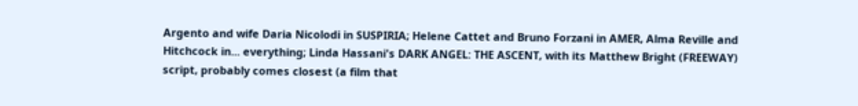Argento and wife Daria Nicolodi in SUSPIRIA; Helene Cattet and Bruno Forzani in AMER, Alma Reville and Hitchcock in... everything; Linda Hassani's DARK ANGEL: THE ASCENT, with its Matthew Bright (FREEWAY) script, probably comes closest (a film that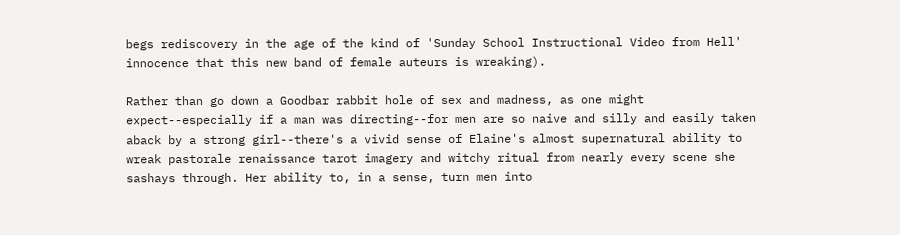begs rediscovery in the age of the kind of 'Sunday School Instructional Video from Hell' innocence that this new band of female auteurs is wreaking).

Rather than go down a Goodbar rabbit hole of sex and madness, as one might expect--especially if a man was directing--for men are so naive and silly and easily taken aback by a strong girl--there's a vivid sense of Elaine's almost supernatural ability to wreak pastorale renaissance tarot imagery and witchy ritual from nearly every scene she sashays through. Her ability to, in a sense, turn men into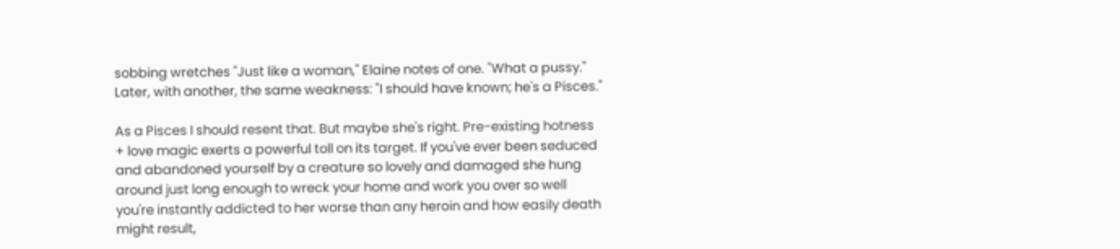sobbing wretches "Just like a woman," Elaine notes of one. "What a pussy." Later, with another, the same weakness: "I should have known; he's a Pisces."

As a Pisces I should resent that. But maybe she's right. Pre-existing hotness + love magic exerts a powerful toll on its target. If you've ever been seduced and abandoned yourself by a creature so lovely and damaged she hung around just long enough to wreck your home and work you over so well you're instantly addicted to her worse than any heroin and how easily death might result,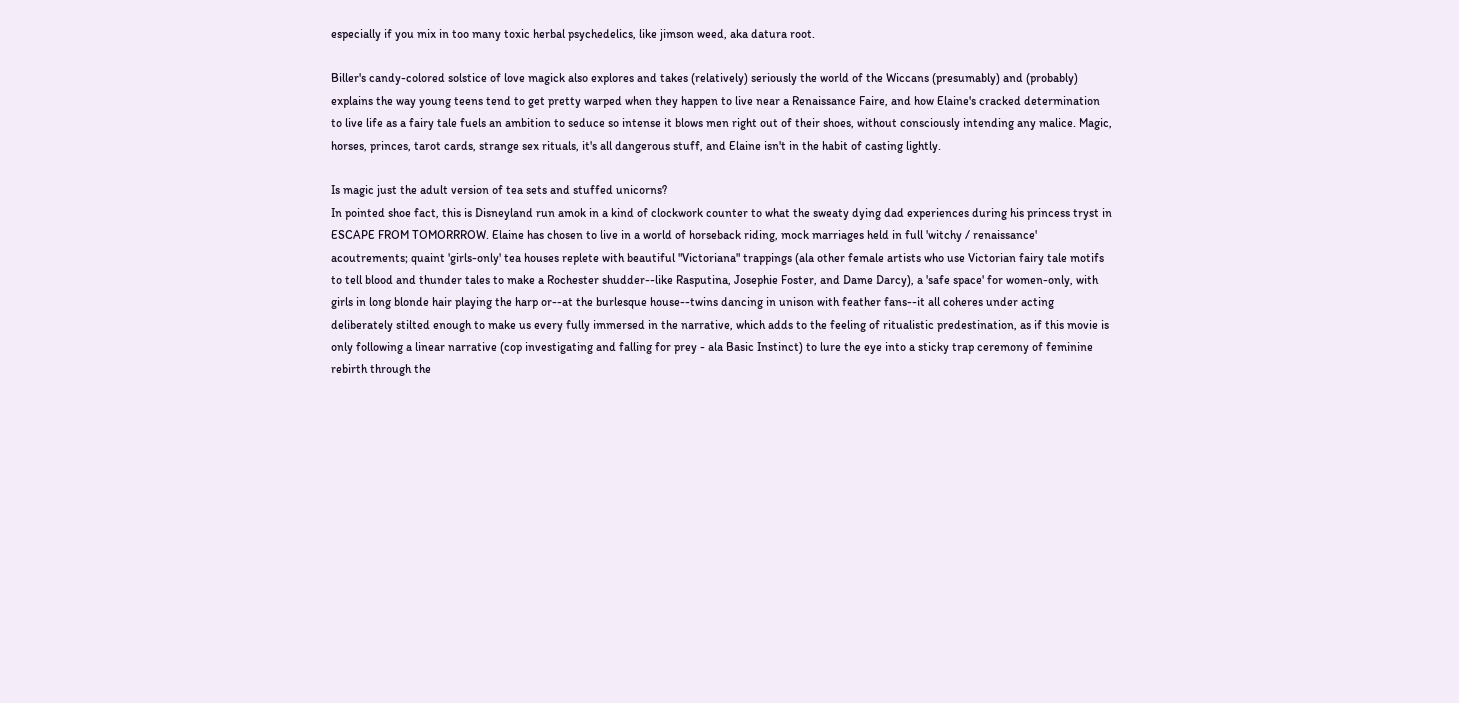especially if you mix in too many toxic herbal psychedelics, like jimson weed, aka datura root.

Biller's candy-colored solstice of love magick also explores and takes (relatively) seriously the world of the Wiccans (presumably) and (probably) explains the way young teens tend to get pretty warped when they happen to live near a Renaissance Faire, and how Elaine's cracked determination to live life as a fairy tale fuels an ambition to seduce so intense it blows men right out of their shoes, without consciously intending any malice. Magic, horses, princes, tarot cards, strange sex rituals, it's all dangerous stuff, and Elaine isn't in the habit of casting lightly.

Is magic just the adult version of tea sets and stuffed unicorns?
In pointed shoe fact, this is Disneyland run amok in a kind of clockwork counter to what the sweaty dying dad experiences during his princess tryst in ESCAPE FROM TOMORRROW. Elaine has chosen to live in a world of horseback riding, mock marriages held in full 'witchy / renaissance' acoutrements; quaint 'girls-only' tea houses replete with beautiful "Victoriana" trappings (ala other female artists who use Victorian fairy tale motifs to tell blood and thunder tales to make a Rochester shudder--like Rasputina, Josephie Foster, and Dame Darcy), a 'safe space' for women-only, with girls in long blonde hair playing the harp or--at the burlesque house--twins dancing in unison with feather fans--it all coheres under acting deliberately stilted enough to make us every fully immersed in the narrative, which adds to the feeling of ritualistic predestination, as if this movie is only following a linear narrative (cop investigating and falling for prey - ala Basic Instinct) to lure the eye into a sticky trap ceremony of feminine rebirth through the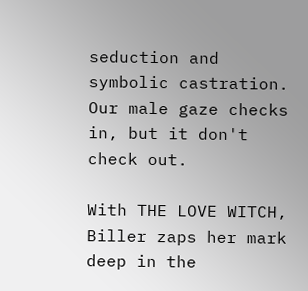seduction and symbolic castration. Our male gaze checks in, but it don't check out.

With THE LOVE WITCH, Biller zaps her mark deep in the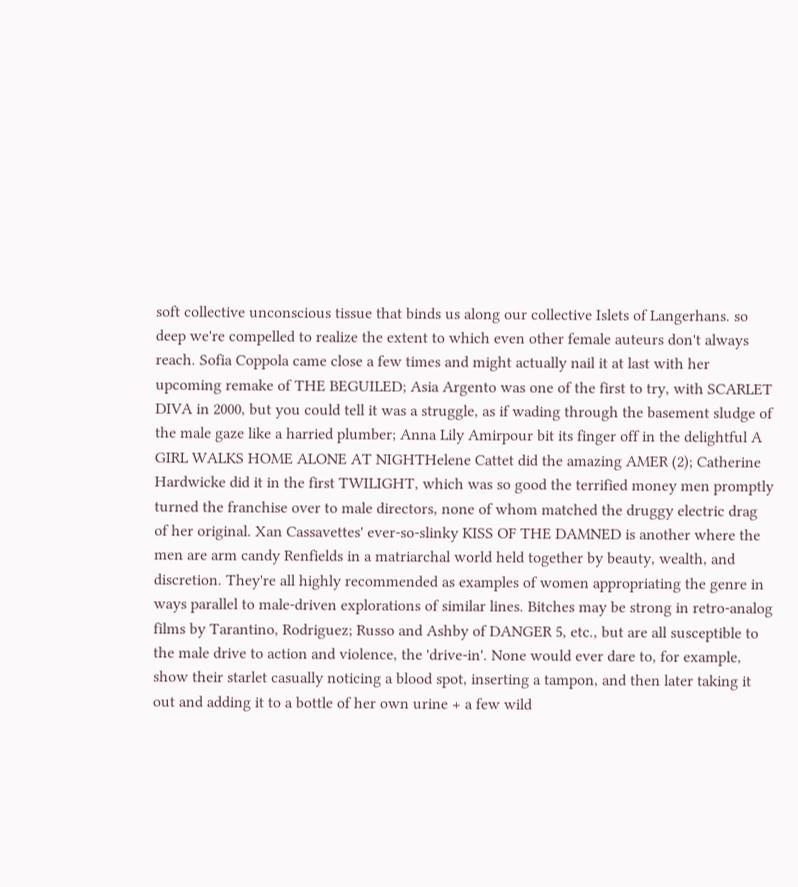soft collective unconscious tissue that binds us along our collective Islets of Langerhans. so deep we're compelled to realize the extent to which even other female auteurs don't always reach. Sofia Coppola came close a few times and might actually nail it at last with her upcoming remake of THE BEGUILED; Asia Argento was one of the first to try, with SCARLET DIVA in 2000, but you could tell it was a struggle, as if wading through the basement sludge of the male gaze like a harried plumber; Anna Lily Amirpour bit its finger off in the delightful A GIRL WALKS HOME ALONE AT NIGHTHelene Cattet did the amazing AMER (2); Catherine Hardwicke did it in the first TWILIGHT, which was so good the terrified money men promptly turned the franchise over to male directors, none of whom matched the druggy electric drag of her original. Xan Cassavettes' ever-so-slinky KISS OF THE DAMNED is another where the men are arm candy Renfields in a matriarchal world held together by beauty, wealth, and discretion. They're all highly recommended as examples of women appropriating the genre in ways parallel to male-driven explorations of similar lines. Bitches may be strong in retro-analog films by Tarantino, Rodriguez; Russo and Ashby of DANGER 5, etc., but are all susceptible to the male drive to action and violence, the 'drive-in'. None would ever dare to, for example, show their starlet casually noticing a blood spot, inserting a tampon, and then later taking it out and adding it to a bottle of her own urine + a few wild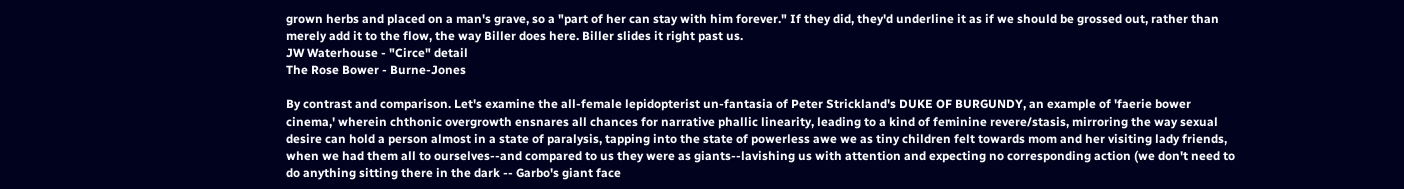grown herbs and placed on a man's grave, so a "part of her can stay with him forever." If they did, they'd underline it as if we should be grossed out, rather than merely add it to the flow, the way Biller does here. Biller slides it right past us.
JW Waterhouse - "Circe" detail
The Rose Bower - Burne-Jones

By contrast and comparison. Let's examine the all-female lepidopterist un-fantasia of Peter Strickland's DUKE OF BURGUNDY, an example of 'faerie bower cinema,' wherein chthonic overgrowth ensnares all chances for narrative phallic linearity, leading to a kind of feminine revere/stasis, mirroring the way sexual desire can hold a person almost in a state of paralysis, tapping into the state of powerless awe we as tiny children felt towards mom and her visiting lady friends, when we had them all to ourselves--and compared to us they were as giants--lavishing us with attention and expecting no corresponding action (we don't need to do anything sitting there in the dark -- Garbo's giant face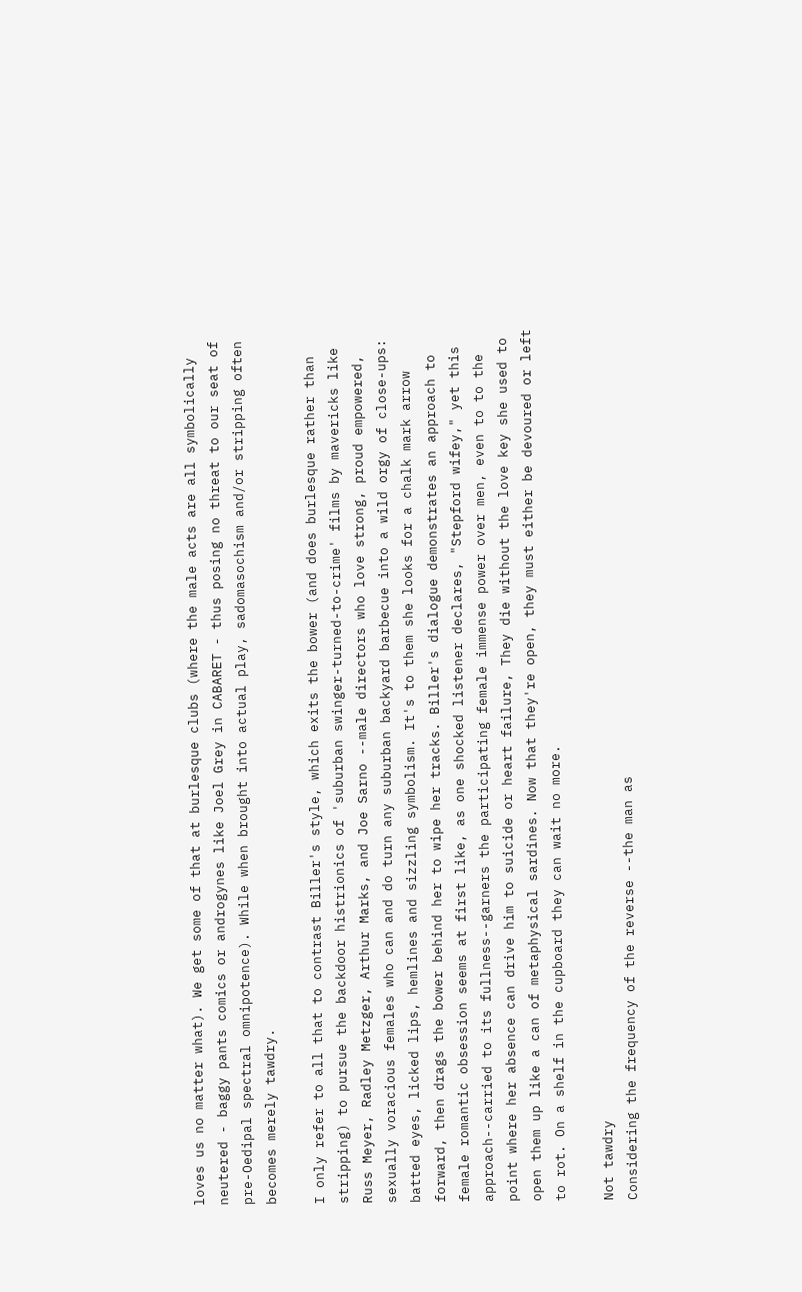loves us no matter what). We get some of that at burlesque clubs (where the male acts are all symbolically neutered - baggy pants comics or androgynes like Joel Grey in CABARET - thus posing no threat to our seat of pre-Oedipal spectral omnipotence). While when brought into actual play, sadomasochism and/or stripping often becomes merely tawdry.

I only refer to all that to contrast Biller's style, which exits the bower (and does burlesque rather than stripping) to pursue the backdoor histrionics of 'suburban swinger-turned-to-crime' films by mavericks like Russ Meyer, Radley Metzger, Arthur Marks, and Joe Sarno --male directors who love strong, proud empowered, sexually voracious females who can and do turn any suburban backyard barbecue into a wild orgy of close-ups: batted eyes, licked lips, hemlines and sizzling symbolism. It's to them she looks for a chalk mark arrow forward, then drags the bower behind her to wipe her tracks. Biller's dialogue demonstrates an approach to female romantic obsession seems at first like, as one shocked listener declares, "Stepford wifey," yet this approach--carried to its fullness--garners the participating female immense power over men, even to to the point where her absence can drive him to suicide or heart failure, They die without the love key she used to open them up like a can of metaphysical sardines. Now that they're open, they must either be devoured or left to rot. On a shelf in the cupboard they can wait no more.

Not tawdry
Considering the frequency of the reverse --the man as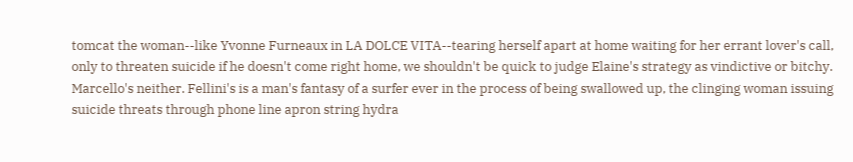tomcat the woman--like Yvonne Furneaux in LA DOLCE VITA--tearing herself apart at home waiting for her errant lover's call, only to threaten suicide if he doesn't come right home, we shouldn't be quick to judge Elaine's strategy as vindictive or bitchy. Marcello's neither. Fellini's is a man's fantasy of a surfer ever in the process of being swallowed up, the clinging woman issuing suicide threats through phone line apron string hydra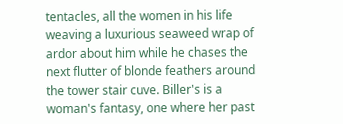tentacles, all the women in his life weaving a luxurious seaweed wrap of ardor about him while he chases the next flutter of blonde feathers around the tower stair cuve. Biller's is a woman's fantasy, one where her past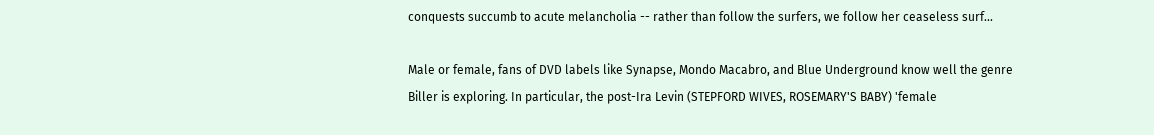conquests succumb to acute melancholia -- rather than follow the surfers, we follow her ceaseless surf...

Male or female, fans of DVD labels like Synapse, Mondo Macabro, and Blue Underground know well the genre Biller is exploring. In particular, the post-Ira Levin (STEPFORD WIVES, ROSEMARY'S BABY) 'female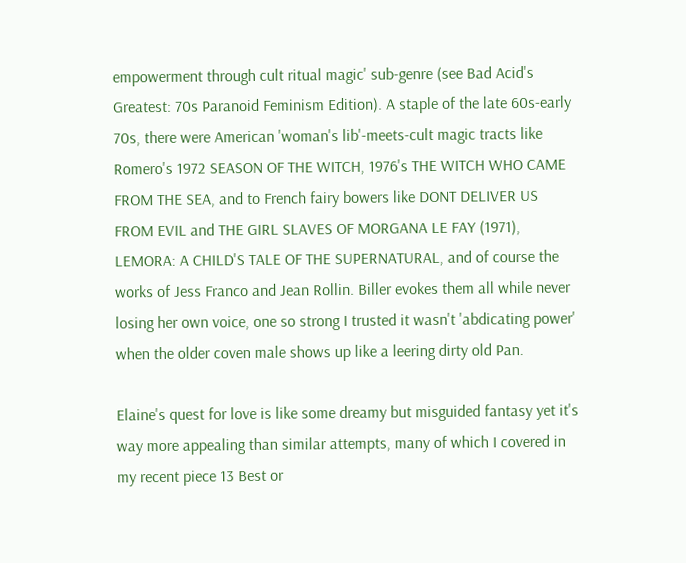empowerment through cult ritual magic' sub-genre (see Bad Acid's Greatest: 70s Paranoid Feminism Edition). A staple of the late 60s-early 70s, there were American 'woman's lib'-meets-cult magic tracts like Romero's 1972 SEASON OF THE WITCH, 1976's THE WITCH WHO CAME FROM THE SEA, and to French fairy bowers like DONT DELIVER US FROM EVIL and THE GIRL SLAVES OF MORGANA LE FAY (1971), LEMORA: A CHILD'S TALE OF THE SUPERNATURAL, and of course the works of Jess Franco and Jean Rollin. Biller evokes them all while never losing her own voice, one so strong I trusted it wasn't 'abdicating power' when the older coven male shows up like a leering dirty old Pan.

Elaine's quest for love is like some dreamy but misguided fantasy yet it's way more appealing than similar attempts, many of which I covered in my recent piece 13 Best or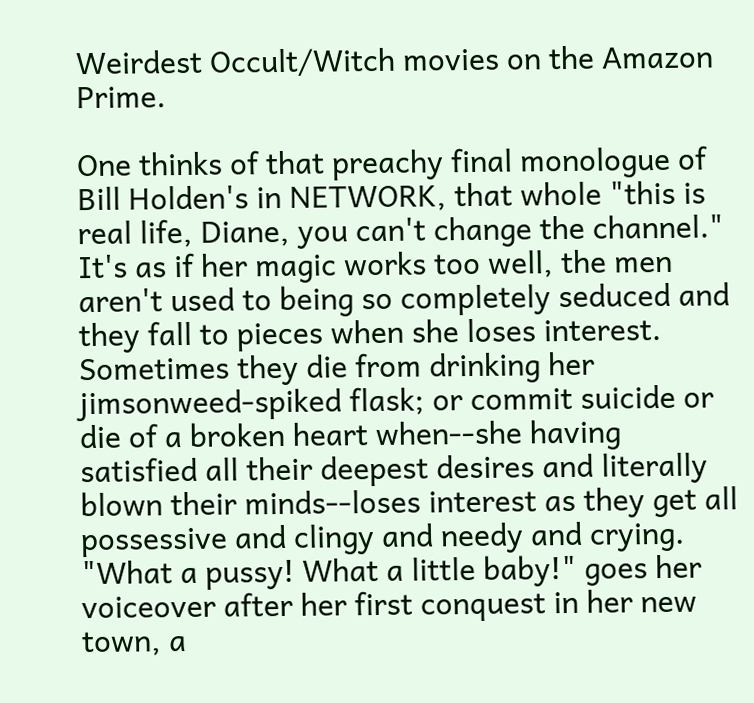Weirdest Occult/Witch movies on the Amazon Prime.

One thinks of that preachy final monologue of Bill Holden's in NETWORK, that whole "this is real life, Diane, you can't change the channel." It's as if her magic works too well, the men aren't used to being so completely seduced and they fall to pieces when she loses interest. Sometimes they die from drinking her jimsonweed-spiked flask; or commit suicide or die of a broken heart when--she having satisfied all their deepest desires and literally blown their minds--loses interest as they get all possessive and clingy and needy and crying. "What a pussy! What a little baby!" goes her voiceover after her first conquest in her new town, a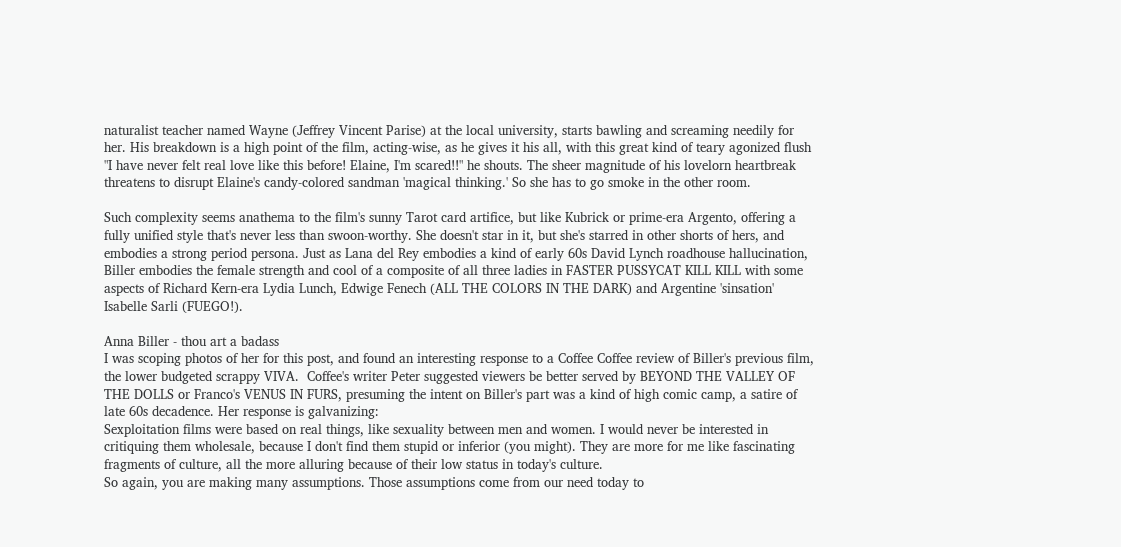naturalist teacher named Wayne (Jeffrey Vincent Parise) at the local university, starts bawling and screaming needily for her. His breakdown is a high point of the film, acting-wise, as he gives it his all, with this great kind of teary agonized flush "I have never felt real love like this before! Elaine, I'm scared!!" he shouts. The sheer magnitude of his lovelorn heartbreak threatens to disrupt Elaine's candy-colored sandman 'magical thinking.' So she has to go smoke in the other room.

Such complexity seems anathema to the film's sunny Tarot card artifice, but like Kubrick or prime-era Argento, offering a fully unified style that's never less than swoon-worthy. She doesn't star in it, but she's starred in other shorts of hers, and embodies a strong period persona. Just as Lana del Rey embodies a kind of early 60s David Lynch roadhouse hallucination, Biller embodies the female strength and cool of a composite of all three ladies in FASTER PUSSYCAT KILL KILL with some aspects of Richard Kern-era Lydia Lunch, Edwige Fenech (ALL THE COLORS IN THE DARK) and Argentine 'sinsation' Isabelle Sarli (FUEGO!).

Anna Biller - thou art a badass
I was scoping photos of her for this post, and found an interesting response to a Coffee Coffee review of Biller's previous film, the lower budgeted scrappy VIVA.  Coffee's writer Peter suggested viewers be better served by BEYOND THE VALLEY OF THE DOLLS or Franco's VENUS IN FURS, presuming the intent on Biller's part was a kind of high comic camp, a satire of late 60s decadence. Her response is galvanizing:
Sexploitation films were based on real things, like sexuality between men and women. I would never be interested in critiquing them wholesale, because I don't find them stupid or inferior (you might). They are more for me like fascinating fragments of culture, all the more alluring because of their low status in today's culture.
So again, you are making many assumptions. Those assumptions come from our need today to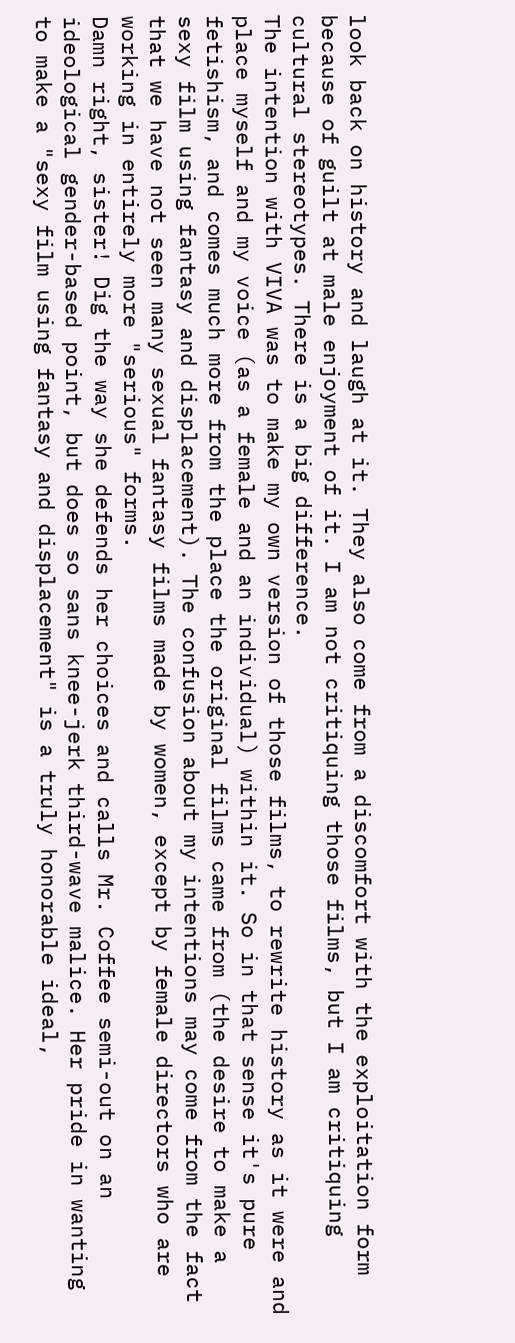look back on history and laugh at it. They also come from a discomfort with the exploitation form because of guilt at male enjoyment of it. I am not critiquing those films, but I am critiquing cultural stereotypes. There is a big difference.
The intention with VIVA was to make my own version of those films, to rewrite history as it were and place myself and my voice (as a female and an individual) within it. So in that sense it's pure fetishism, and comes much more from the place the original films came from (the desire to make a sexy film using fantasy and displacement). The confusion about my intentions may come from the fact that we have not seen many sexual fantasy films made by women, except by female directors who are working in entirely more "serious" forms.
Damn right, sister! Dig the way she defends her choices and calls Mr. Coffee semi-out on an ideological gender-based point, but does so sans knee-jerk third-wave malice. Her pride in wanting to make a "sexy film using fantasy and displacement" is a truly honorable ideal,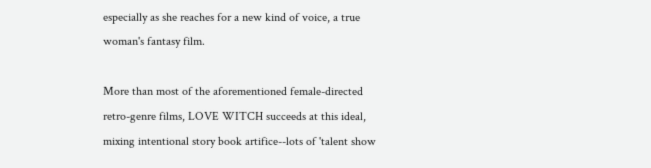especially as she reaches for a new kind of voice, a true woman's fantasy film.

More than most of the aforementioned female-directed retro-genre films, LOVE WITCH succeeds at this ideal, mixing intentional story book artifice--lots of 'talent show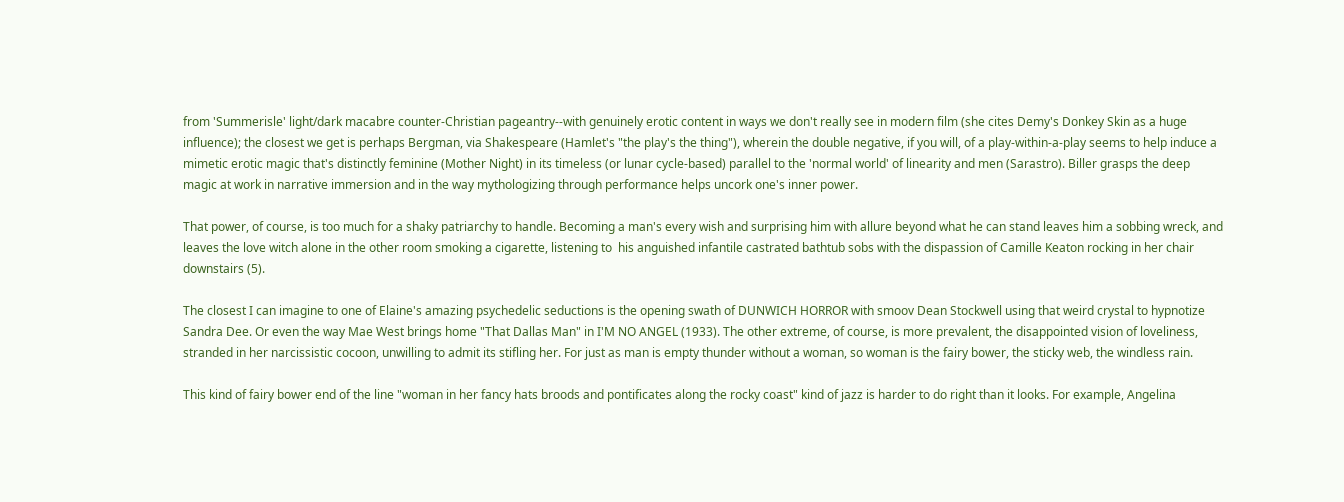from 'Summerisle' light/dark macabre counter-Christian pageantry--with genuinely erotic content in ways we don't really see in modern film (she cites Demy's Donkey Skin as a huge influence); the closest we get is perhaps Bergman, via Shakespeare (Hamlet's "the play's the thing"), wherein the double negative, if you will, of a play-within-a-play seems to help induce a mimetic erotic magic that's distinctly feminine (Mother Night) in its timeless (or lunar cycle-based) parallel to the 'normal world' of linearity and men (Sarastro). Biller grasps the deep magic at work in narrative immersion and in the way mythologizing through performance helps uncork one's inner power.

That power, of course, is too much for a shaky patriarchy to handle. Becoming a man's every wish and surprising him with allure beyond what he can stand leaves him a sobbing wreck, and leaves the love witch alone in the other room smoking a cigarette, listening to  his anguished infantile castrated bathtub sobs with the dispassion of Camille Keaton rocking in her chair downstairs (5).

The closest I can imagine to one of Elaine's amazing psychedelic seductions is the opening swath of DUNWICH HORROR with smoov Dean Stockwell using that weird crystal to hypnotize Sandra Dee. Or even the way Mae West brings home "That Dallas Man" in I'M NO ANGEL (1933). The other extreme, of course, is more prevalent, the disappointed vision of loveliness, stranded in her narcissistic cocoon, unwilling to admit its stifling her. For just as man is empty thunder without a woman, so woman is the fairy bower, the sticky web, the windless rain.

This kind of fairy bower end of the line "woman in her fancy hats broods and pontificates along the rocky coast" kind of jazz is harder to do right than it looks. For example, Angelina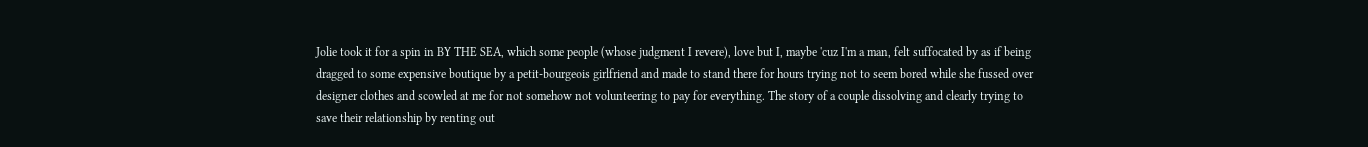Jolie took it for a spin in BY THE SEA, which some people (whose judgment I revere), love but I, maybe 'cuz I'm a man, felt suffocated by as if being dragged to some expensive boutique by a petit-bourgeois girlfriend and made to stand there for hours trying not to seem bored while she fussed over designer clothes and scowled at me for not somehow not volunteering to pay for everything. The story of a couple dissolving and clearly trying to save their relationship by renting out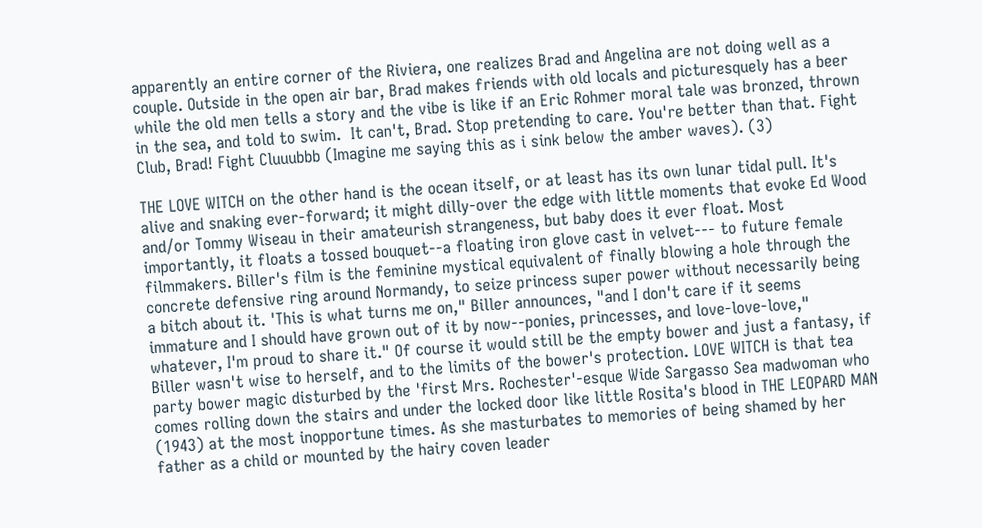apparently an entire corner of the Riviera, one realizes Brad and Angelina are not doing well as a couple. Outside in the open air bar, Brad makes friends with old locals and picturesquely has a beer while the old men tells a story and the vibe is like if an Eric Rohmer moral tale was bronzed, thrown in the sea, and told to swim.  It can't, Brad. Stop pretending to care. You're better than that. Fight Club, Brad! Fight Cluuubbb (Imagine me saying this as i sink below the amber waves). (3)

THE LOVE WITCH on the other hand is the ocean itself, or at least has its own lunar tidal pull. It's alive and snaking ever-forward; it might dilly-over the edge with little moments that evoke Ed Wood and/or Tommy Wiseau in their amateurish strangeness, but baby does it ever float. Most importantly, it floats a tossed bouquet--a floating iron glove cast in velvet--- to future female filmmakers. Biller's film is the feminine mystical equivalent of finally blowing a hole through the concrete defensive ring around Normandy, to seize princess super power without necessarily being a bitch about it. 'This is what turns me on," Biller announces, "and I don't care if it seems immature and I should have grown out of it by now--ponies, princesses, and love-love-love," whatever, I'm proud to share it." Of course it would still be the empty bower and just a fantasy, if Biller wasn't wise to herself, and to the limits of the bower's protection. LOVE WITCH is that tea party bower magic disturbed by the 'first Mrs. Rochester'-esque Wide Sargasso Sea madwoman who comes rolling down the stairs and under the locked door like little Rosita's blood in THE LEOPARD MAN (1943) at the most inopportune times. As she masturbates to memories of being shamed by her father as a child or mounted by the hairy coven leader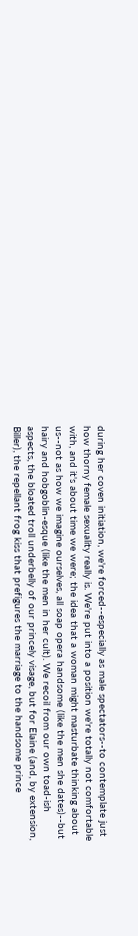during her coven initiation, we're forced--especially as male spectators--to contemplate just how thorny female sexuality really is. We're put into a position we're totally not comfortable with, and it's about time we were; the idea that a woman might masturbate thinking about us--not as how we imagine ourselves, all soap opera handsome (like the men she dates)--but hairy and hobgoblin-esque (like the men in her cult). We recoil from our own toad-ish aspects, the bloated troll underbelly of our princely visage, but for Elaine (and, by extension, Biller), the repellant frog kiss that prefigures the marriage to the handsome prince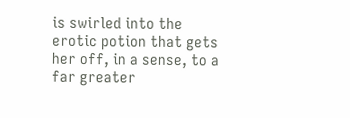is swirled into the erotic potion that gets her off, in a sense, to a far greater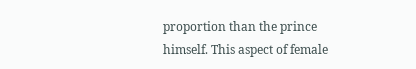proportion than the prince himself. This aspect of female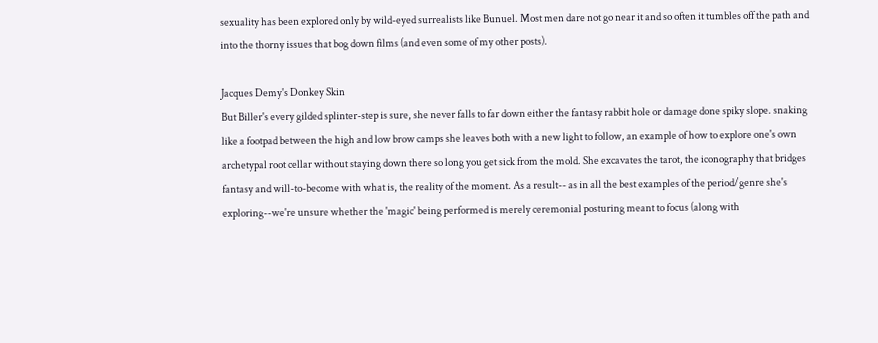sexuality has been explored only by wild-eyed surrealists like Bunuel. Most men dare not go near it and so often it tumbles off the path and into the thorny issues that bog down films (and even some of my other posts).

Jacques Demy's Donkey Skin
But Biller's every gilded splinter-step is sure, she never falls to far down either the fantasy rabbit hole or damage done spiky slope. snaking like a footpad between the high and low brow camps she leaves both with a new light to follow, an example of how to explore one's own archetypal root cellar without staying down there so long you get sick from the mold. She excavates the tarot, the iconography that bridges fantasy and will-to-become with what is, the reality of the moment. As a result-- as in all the best examples of the period/genre she's exploring--we're unsure whether the 'magic' being performed is merely ceremonial posturing meant to focus (along with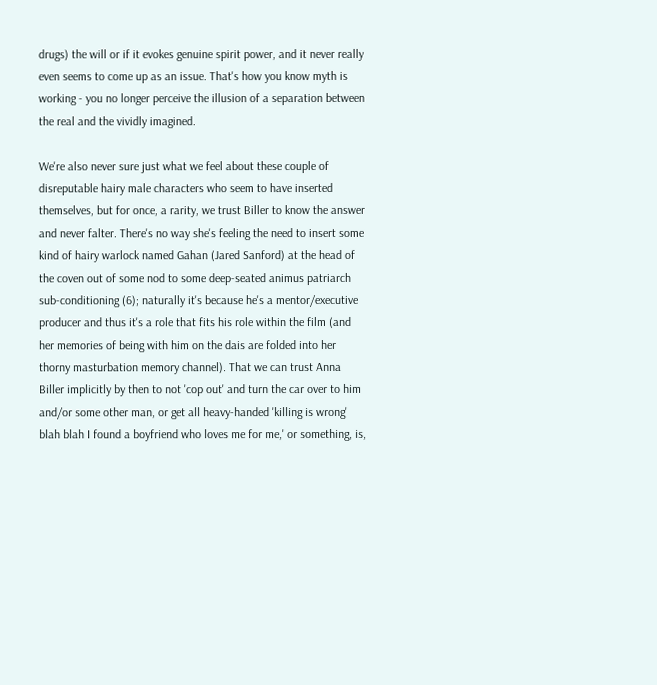drugs) the will or if it evokes genuine spirit power, and it never really even seems to come up as an issue. That's how you know myth is working - you no longer perceive the illusion of a separation between the real and the vividly imagined.

We're also never sure just what we feel about these couple of disreputable hairy male characters who seem to have inserted themselves, but for once, a rarity, we trust Biller to know the answer and never falter. There's no way she's feeling the need to insert some kind of hairy warlock named Gahan (Jared Sanford) at the head of the coven out of some nod to some deep-seated animus patriarch sub-conditioning (6); naturally it's because he's a mentor/executive producer and thus it's a role that fits his role within the film (and her memories of being with him on the dais are folded into her thorny masturbation memory channel). That we can trust Anna Biller implicitly by then to not 'cop out' and turn the car over to him and/or some other man, or get all heavy-handed 'killing is wrong' blah blah I found a boyfriend who loves me for me,' or something, is,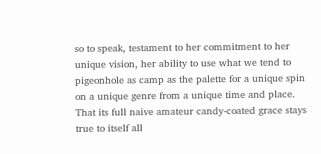so to speak, testament to her commitment to her unique vision, her ability to use what we tend to pigeonhole as camp as the palette for a unique spin on a unique genre from a unique time and place. That its full naive amateur candy-coated grace stays true to itself all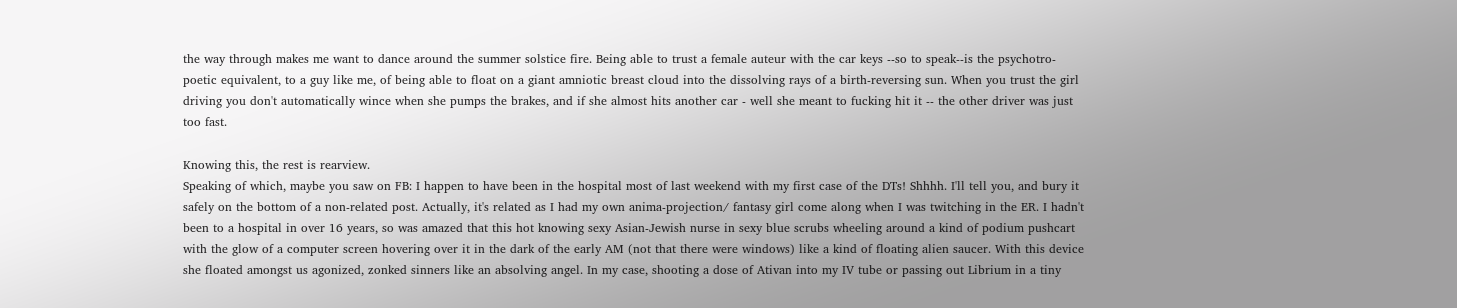the way through makes me want to dance around the summer solstice fire. Being able to trust a female auteur with the car keys --so to speak--is the psychotro-poetic equivalent, to a guy like me, of being able to float on a giant amniotic breast cloud into the dissolving rays of a birth-reversing sun. When you trust the girl driving you don't automatically wince when she pumps the brakes, and if she almost hits another car - well she meant to fucking hit it -- the other driver was just too fast.

Knowing this, the rest is rearview.
Speaking of which, maybe you saw on FB: I happen to have been in the hospital most of last weekend with my first case of the DTs! Shhhh. I'll tell you, and bury it safely on the bottom of a non-related post. Actually, it's related as I had my own anima-projection/ fantasy girl come along when I was twitching in the ER. I hadn't been to a hospital in over 16 years, so was amazed that this hot knowing sexy Asian-Jewish nurse in sexy blue scrubs wheeling around a kind of podium pushcart with the glow of a computer screen hovering over it in the dark of the early AM (not that there were windows) like a kind of floating alien saucer. With this device she floated amongst us agonized, zonked sinners like an absolving angel. In my case, shooting a dose of Ativan into my IV tube or passing out Librium in a tiny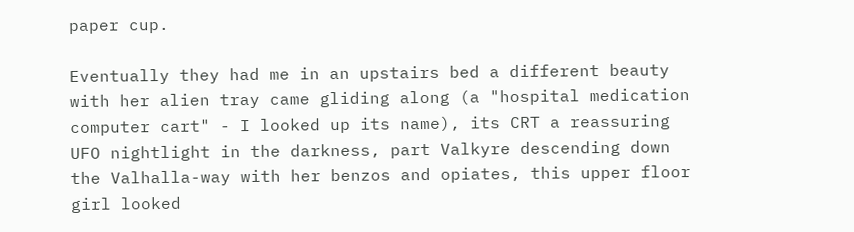paper cup.

Eventually they had me in an upstairs bed a different beauty with her alien tray came gliding along (a "hospital medication computer cart" - I looked up its name), its CRT a reassuring UFO nightlight in the darkness, part Valkyre descending down the Valhalla-way with her benzos and opiates, this upper floor girl looked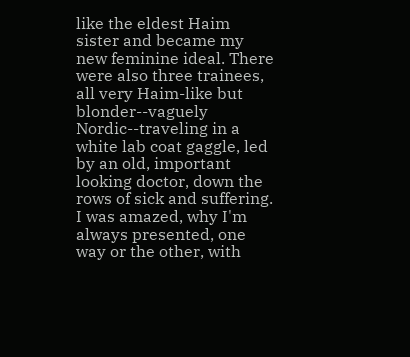like the eldest Haim sister and became my new feminine ideal. There were also three trainees, all very Haim-like but blonder--vaguely Nordic--traveling in a white lab coat gaggle, led by an old, important looking doctor, down the rows of sick and suffering. I was amazed, why I'm always presented, one way or the other, with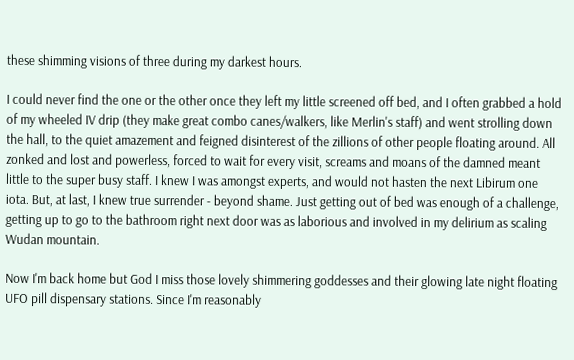these shimming visions of three during my darkest hours.

I could never find the one or the other once they left my little screened off bed, and I often grabbed a hold of my wheeled IV drip (they make great combo canes/walkers, like Merlin's staff) and went strolling down the hall, to the quiet amazement and feigned disinterest of the zillions of other people floating around. All zonked and lost and powerless, forced to wait for every visit, screams and moans of the damned meant little to the super busy staff. I knew I was amongst experts, and would not hasten the next Libirum one iota. But, at last, I knew true surrender - beyond shame. Just getting out of bed was enough of a challenge, getting up to go to the bathroom right next door was as laborious and involved in my delirium as scaling Wudan mountain.

Now I'm back home but God I miss those lovely shimmering goddesses and their glowing late night floating UFO pill dispensary stations. Since I'm reasonably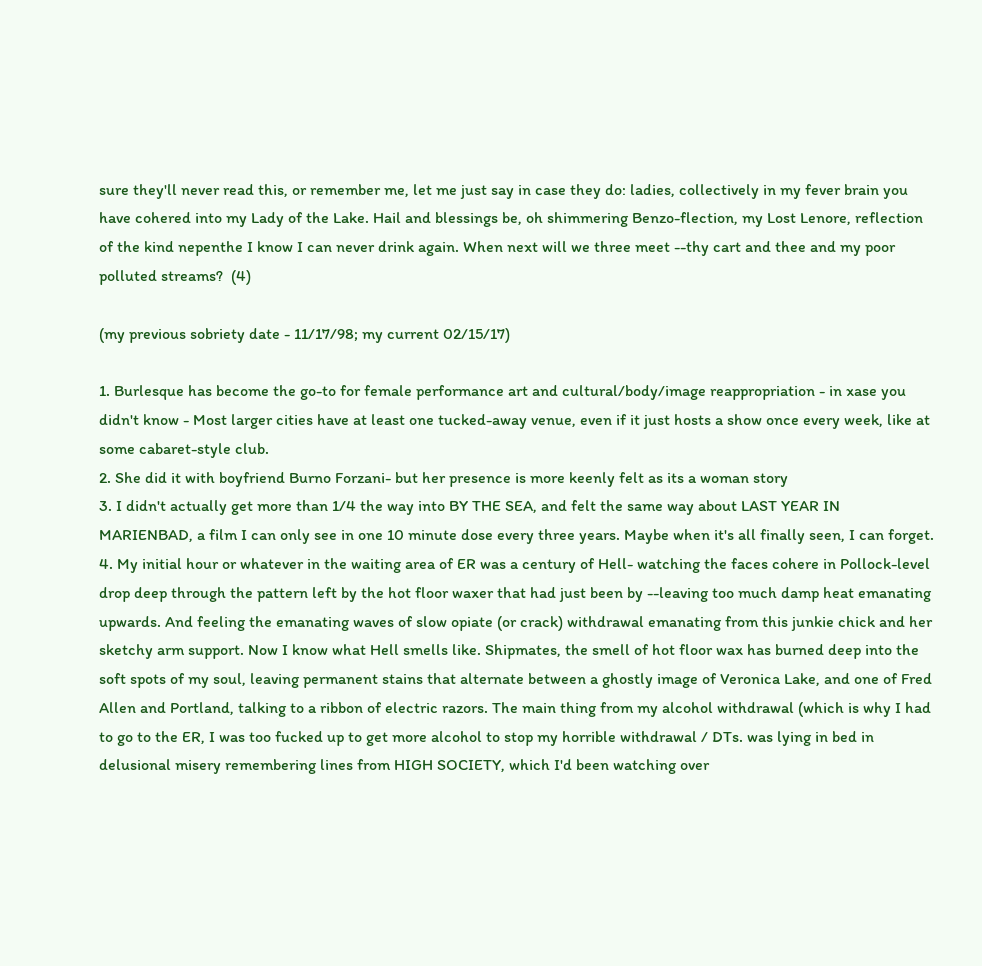sure they'll never read this, or remember me, let me just say in case they do: ladies, collectively in my fever brain you have cohered into my Lady of the Lake. Hail and blessings be, oh shimmering Benzo-flection, my Lost Lenore, reflection of the kind nepenthe I know I can never drink again. When next will we three meet --thy cart and thee and my poor polluted streams?  (4)

(my previous sobriety date - 11/17/98; my current 02/15/17)

1. Burlesque has become the go-to for female performance art and cultural/body/image reappropriation - in xase you didn't know - Most larger cities have at least one tucked-away venue, even if it just hosts a show once every week, like at some cabaret-style club.
2. She did it with boyfriend Burno Forzani- but her presence is more keenly felt as its a woman story
3. I didn't actually get more than 1/4 the way into BY THE SEA, and felt the same way about LAST YEAR IN MARIENBAD, a film I can only see in one 10 minute dose every three years. Maybe when it's all finally seen, I can forget.
4. My initial hour or whatever in the waiting area of ER was a century of Hell- watching the faces cohere in Pollock-level drop deep through the pattern left by the hot floor waxer that had just been by --leaving too much damp heat emanating upwards. And feeling the emanating waves of slow opiate (or crack) withdrawal emanating from this junkie chick and her sketchy arm support. Now I know what Hell smells like. Shipmates, the smell of hot floor wax has burned deep into the soft spots of my soul, leaving permanent stains that alternate between a ghostly image of Veronica Lake, and one of Fred Allen and Portland, talking to a ribbon of electric razors. The main thing from my alcohol withdrawal (which is why I had to go to the ER, I was too fucked up to get more alcohol to stop my horrible withdrawal / DTs. was lying in bed in delusional misery remembering lines from HIGH SOCIETY, which I'd been watching over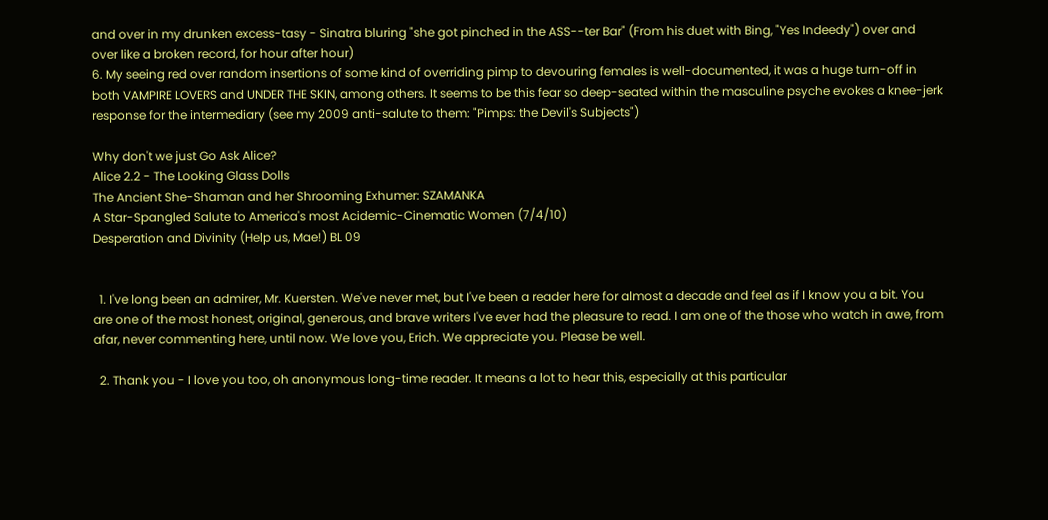and over in my drunken excess-tasy - Sinatra bluring "she got pinched in the ASS--ter Bar" (From his duet with Bing, "Yes Indeedy") over and over like a broken record, for hour after hour)
6. My seeing red over random insertions of some kind of overriding pimp to devouring females is well-documented, it was a huge turn-off in both VAMPIRE LOVERS and UNDER THE SKIN, among others. It seems to be this fear so deep-seated within the masculine psyche evokes a knee-jerk response for the intermediary (see my 2009 anti-salute to them: "Pimps: the Devil's Subjects")

Why don't we just Go Ask Alice?
Alice 2.2 - The Looking Glass Dolls
The Ancient She-Shaman and her Shrooming Exhumer: SZAMANKA
A Star-Spangled Salute to America's most Acidemic-Cinematic Women (7/4/10)
Desperation and Divinity (Help us, Mae!) BL 09


  1. I've long been an admirer, Mr. Kuersten. We've never met, but I've been a reader here for almost a decade and feel as if I know you a bit. You are one of the most honest, original, generous, and brave writers I've ever had the pleasure to read. I am one of the those who watch in awe, from afar, never commenting here, until now. We love you, Erich. We appreciate you. Please be well.

  2. Thank you - I love you too, oh anonymous long-time reader. It means a lot to hear this, especially at this particular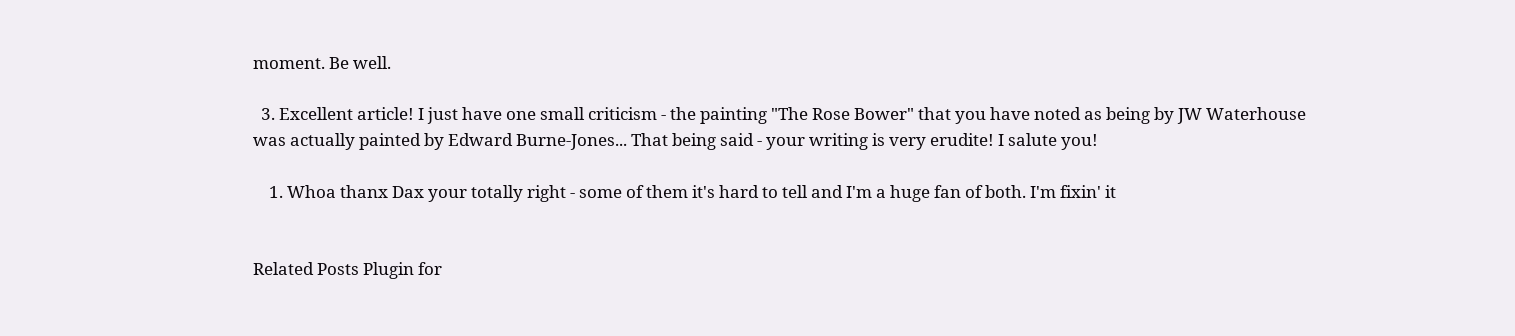moment. Be well.

  3. Excellent article! I just have one small criticism - the painting "The Rose Bower" that you have noted as being by JW Waterhouse was actually painted by Edward Burne-Jones... That being said - your writing is very erudite! I salute you!

    1. Whoa thanx Dax your totally right - some of them it's hard to tell and I'm a huge fan of both. I'm fixin' it


Related Posts Plugin for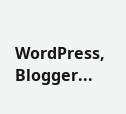WordPress, Blogger...